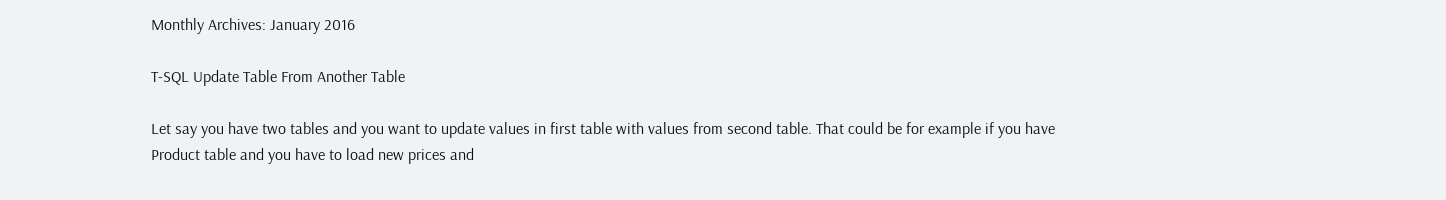Monthly Archives: January 2016

T-SQL Update Table From Another Table

Let say you have two tables and you want to update values in first table with values from second table. That could be for example if you have Product table and you have to load new prices and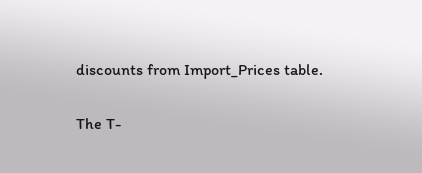discounts from Import_Prices table.

The T-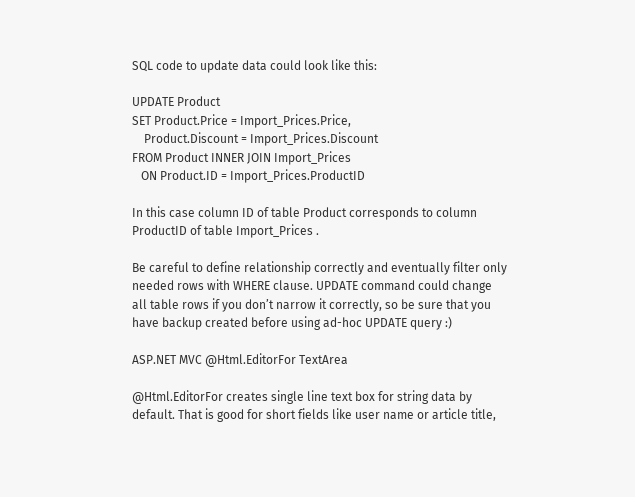SQL code to update data could look like this:

UPDATE Product
SET Product.Price = Import_Prices.Price,
    Product.Discount = Import_Prices.Discount
FROM Product INNER JOIN Import_Prices
   ON Product.ID = Import_Prices.ProductID

In this case column ID of table Product corresponds to column ProductID of table Import_Prices .

Be careful to define relationship correctly and eventually filter only needed rows with WHERE clause. UPDATE command could change all table rows if you don’t narrow it correctly, so be sure that you have backup created before using ad-hoc UPDATE query :)

ASP.NET MVC @Html.EditorFor TextArea

@Html.EditorFor creates single line text box for string data by default. That is good for short fields like user name or article title,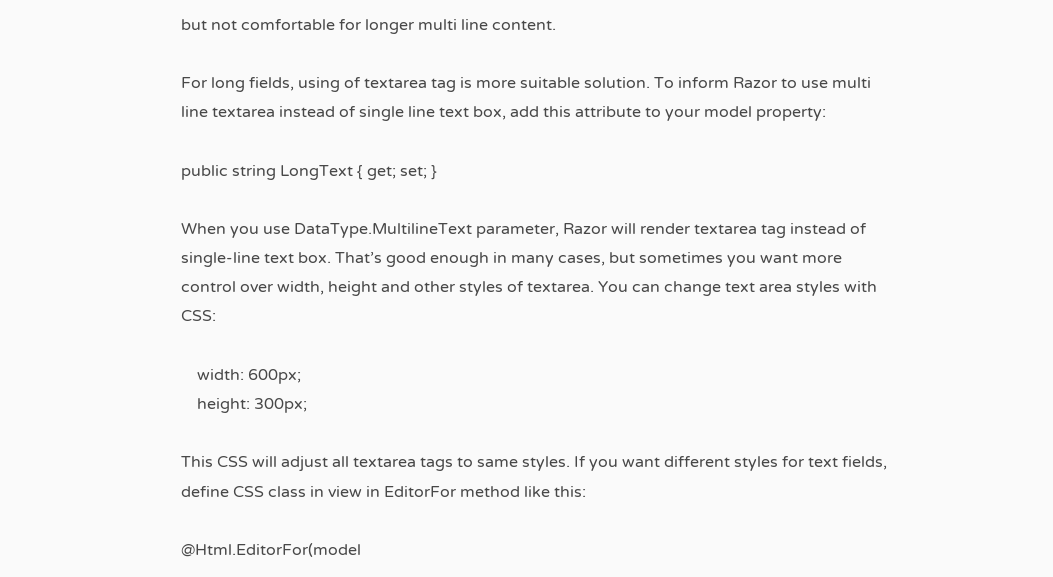but not comfortable for longer multi line content.

For long fields, using of textarea tag is more suitable solution. To inform Razor to use multi line textarea instead of single line text box, add this attribute to your model property:

public string LongText { get; set; }

When you use DataType.MultilineText parameter, Razor will render textarea tag instead of single-line text box. That’s good enough in many cases, but sometimes you want more control over width, height and other styles of textarea. You can change text area styles with CSS:

    width: 600px;
    height: 300px;

This CSS will adjust all textarea tags to same styles. If you want different styles for text fields, define CSS class in view in EditorFor method like this:

@Html.EditorFor(model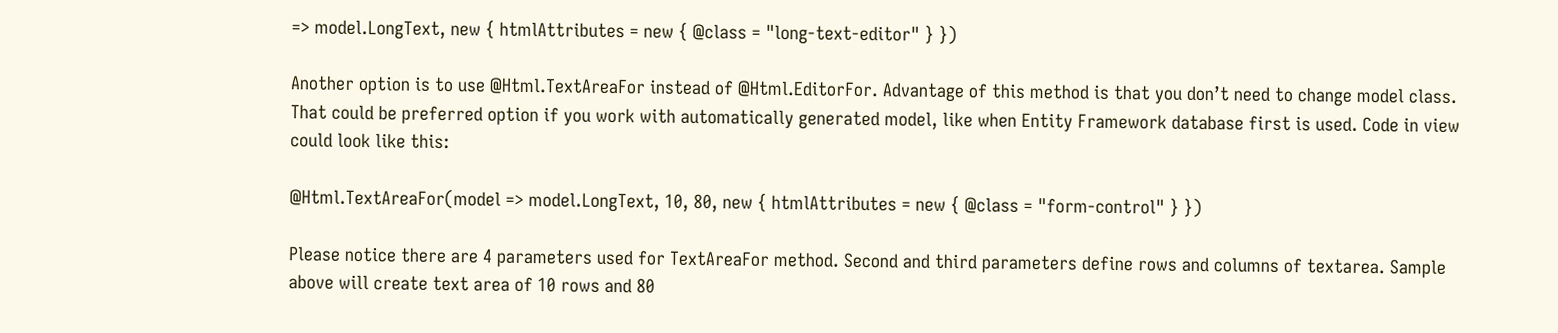=> model.LongText, new { htmlAttributes = new { @class = "long-text-editor" } })

Another option is to use @Html.TextAreaFor instead of @Html.EditorFor. Advantage of this method is that you don’t need to change model class. That could be preferred option if you work with automatically generated model, like when Entity Framework database first is used. Code in view could look like this:

@Html.TextAreaFor(model => model.LongText, 10, 80, new { htmlAttributes = new { @class = "form-control" } })

Please notice there are 4 parameters used for TextAreaFor method. Second and third parameters define rows and columns of textarea. Sample above will create text area of 10 rows and 80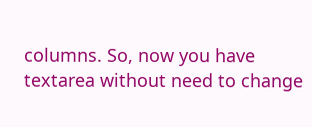columns. So, now you have textarea without need to change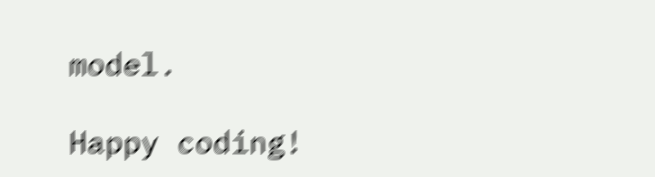model.

Happy coding!